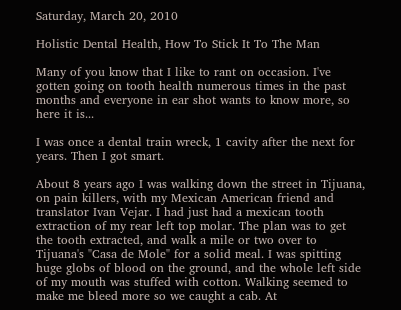Saturday, March 20, 2010

Holistic Dental Health, How To Stick It To The Man

Many of you know that I like to rant on occasion. I've gotten going on tooth health numerous times in the past months and everyone in ear shot wants to know more, so here it is...

I was once a dental train wreck, 1 cavity after the next for years. Then I got smart.

About 8 years ago I was walking down the street in Tijuana, on pain killers, with my Mexican American friend and translator Ivan Vejar. I had just had a mexican tooth extraction of my rear left top molar. The plan was to get the tooth extracted, and walk a mile or two over to Tijuana's "Casa de Mole" for a solid meal. I was spitting huge globs of blood on the ground, and the whole left side of my mouth was stuffed with cotton. Walking seemed to make me bleed more so we caught a cab. At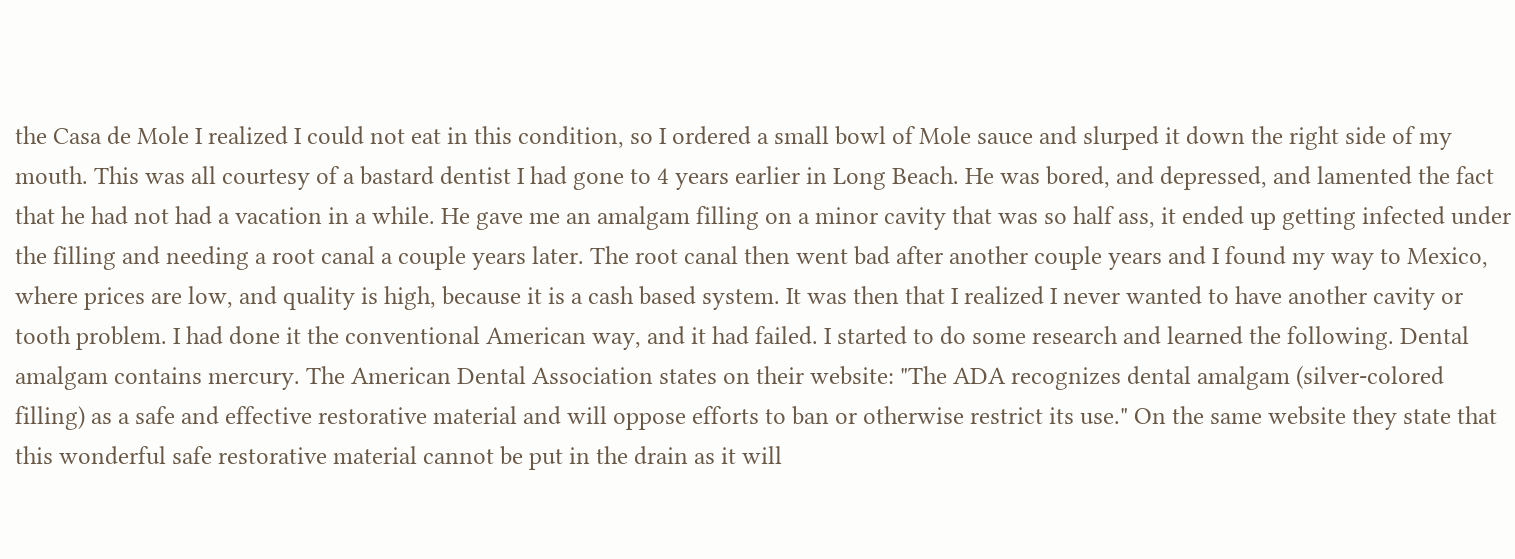the Casa de Mole I realized I could not eat in this condition, so I ordered a small bowl of Mole sauce and slurped it down the right side of my mouth. This was all courtesy of a bastard dentist I had gone to 4 years earlier in Long Beach. He was bored, and depressed, and lamented the fact that he had not had a vacation in a while. He gave me an amalgam filling on a minor cavity that was so half ass, it ended up getting infected under the filling and needing a root canal a couple years later. The root canal then went bad after another couple years and I found my way to Mexico, where prices are low, and quality is high, because it is a cash based system. It was then that I realized I never wanted to have another cavity or tooth problem. I had done it the conventional American way, and it had failed. I started to do some research and learned the following. Dental amalgam contains mercury. The American Dental Association states on their website: "The ADA recognizes dental amalgam (silver-colored filling) as a safe and effective restorative material and will oppose efforts to ban or otherwise restrict its use." On the same website they state that this wonderful safe restorative material cannot be put in the drain as it will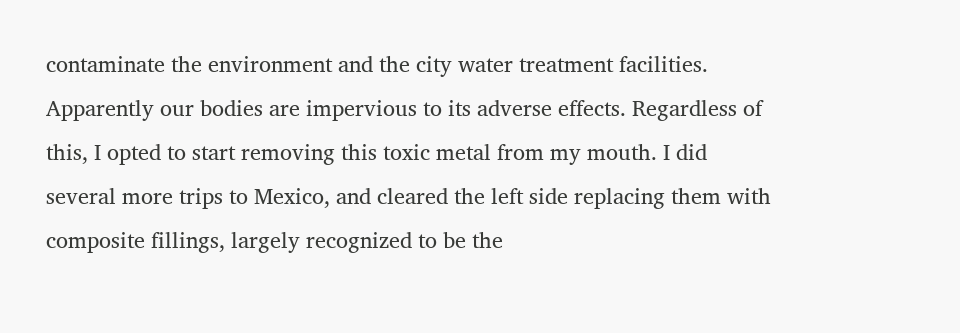contaminate the environment and the city water treatment facilities. Apparently our bodies are impervious to its adverse effects. Regardless of this, I opted to start removing this toxic metal from my mouth. I did several more trips to Mexico, and cleared the left side replacing them with composite fillings, largely recognized to be the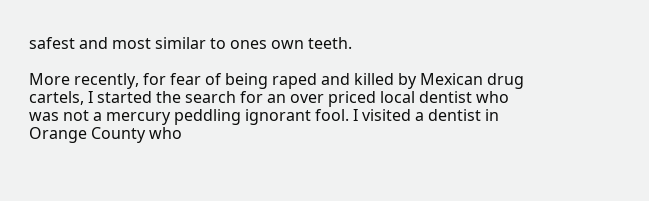safest and most similar to ones own teeth.

More recently, for fear of being raped and killed by Mexican drug cartels, I started the search for an over priced local dentist who was not a mercury peddling ignorant fool. I visited a dentist in Orange County who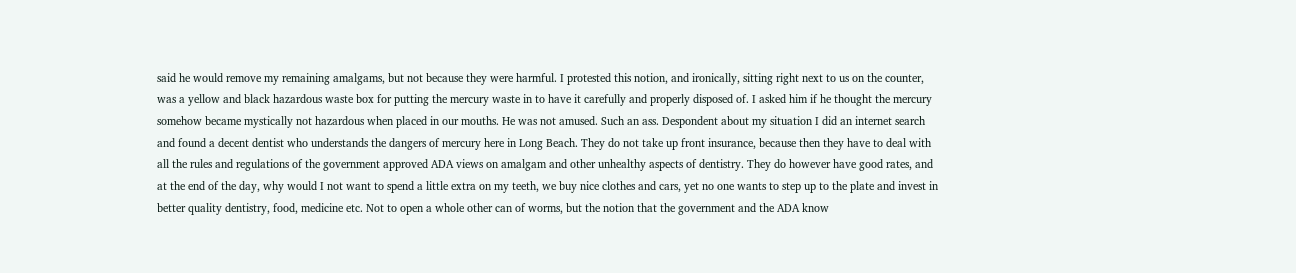said he would remove my remaining amalgams, but not because they were harmful. I protested this notion, and ironically, sitting right next to us on the counter, was a yellow and black hazardous waste box for putting the mercury waste in to have it carefully and properly disposed of. I asked him if he thought the mercury somehow became mystically not hazardous when placed in our mouths. He was not amused. Such an ass. Despondent about my situation I did an internet search and found a decent dentist who understands the dangers of mercury here in Long Beach. They do not take up front insurance, because then they have to deal with all the rules and regulations of the government approved ADA views on amalgam and other unhealthy aspects of dentistry. They do however have good rates, and at the end of the day, why would I not want to spend a little extra on my teeth, we buy nice clothes and cars, yet no one wants to step up to the plate and invest in better quality dentistry, food, medicine etc. Not to open a whole other can of worms, but the notion that the government and the ADA know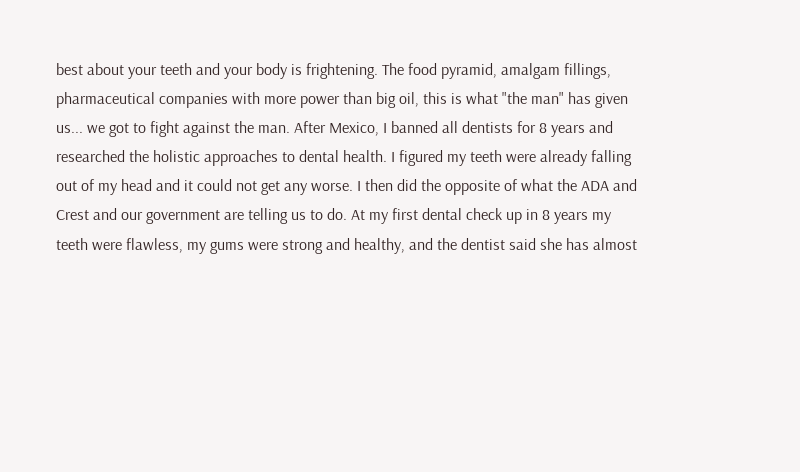best about your teeth and your body is frightening. The food pyramid, amalgam fillings, pharmaceutical companies with more power than big oil, this is what "the man" has given us... we got to fight against the man. After Mexico, I banned all dentists for 8 years and researched the holistic approaches to dental health. I figured my teeth were already falling out of my head and it could not get any worse. I then did the opposite of what the ADA and Crest and our government are telling us to do. At my first dental check up in 8 years my teeth were flawless, my gums were strong and healthy, and the dentist said she has almost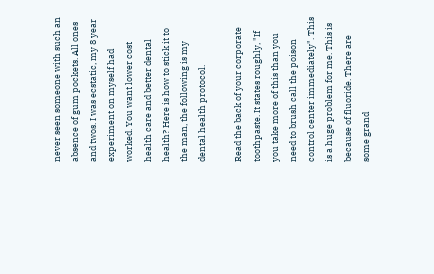never seen someone with such an absence of gum pockets. All ones and twos. I was ecstatic, my 8 year experiment on myself had worked. You want lower cost health care and better dental health? Here is how to stick it to the man, the following is my dental health protocol.

Read the back of your corporate toothpaste. It states roughly, "If you take more of this than you need to brush call the poison control center immediately". This is a huge problem for me. This is because of fluoride. There are some grand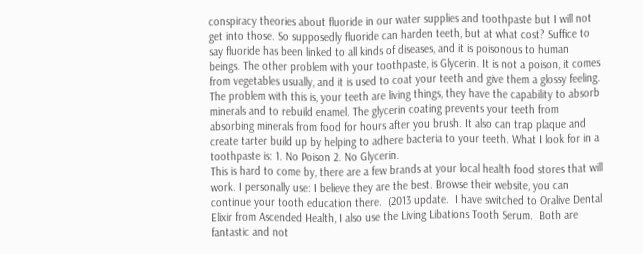conspiracy theories about fluoride in our water supplies and toothpaste but I will not get into those. So supposedly fluoride can harden teeth, but at what cost? Suffice to say fluoride has been linked to all kinds of diseases, and it is poisonous to human beings. The other problem with your toothpaste, is Glycerin. It is not a poison, it comes from vegetables usually, and it is used to coat your teeth and give them a glossy feeling. The problem with this is, your teeth are living things, they have the capability to absorb minerals and to rebuild enamel. The glycerin coating prevents your teeth from absorbing minerals from food for hours after you brush. It also can trap plaque and create tarter build up by helping to adhere bacteria to your teeth. What I look for in a toothpaste is: 1. No Poison 2. No Glycerin.
This is hard to come by, there are a few brands at your local health food stores that will work. I personally use: I believe they are the best. Browse their website, you can continue your tooth education there.  (2013 update.  I have switched to Oralive Dental Elixir from Ascended Health, I also use the Living Libations Tooth Serum.  Both are fantastic and not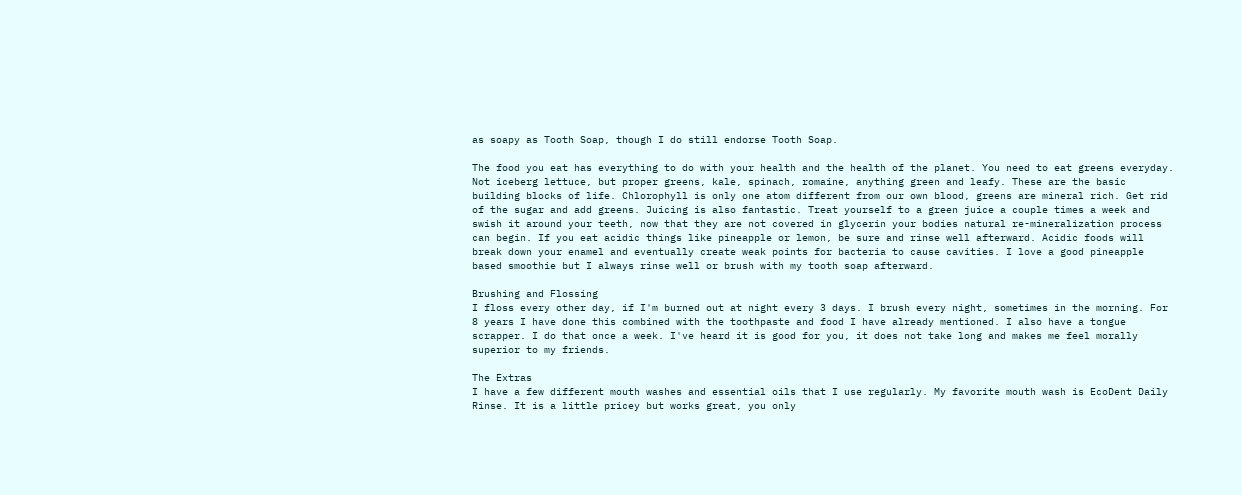as soapy as Tooth Soap, though I do still endorse Tooth Soap.

The food you eat has everything to do with your health and the health of the planet. You need to eat greens everyday. Not iceberg lettuce, but proper greens, kale, spinach, romaine, anything green and leafy. These are the basic building blocks of life. Chlorophyll is only one atom different from our own blood, greens are mineral rich. Get rid of the sugar and add greens. Juicing is also fantastic. Treat yourself to a green juice a couple times a week and swish it around your teeth, now that they are not covered in glycerin your bodies natural re-mineralization process can begin. If you eat acidic things like pineapple or lemon, be sure and rinse well afterward. Acidic foods will break down your enamel and eventually create weak points for bacteria to cause cavities. I love a good pineapple based smoothie but I always rinse well or brush with my tooth soap afterward.

Brushing and Flossing
I floss every other day, if I'm burned out at night every 3 days. I brush every night, sometimes in the morning. For 8 years I have done this combined with the toothpaste and food I have already mentioned. I also have a tongue scrapper. I do that once a week. I've heard it is good for you, it does not take long and makes me feel morally superior to my friends.

The Extras
I have a few different mouth washes and essential oils that I use regularly. My favorite mouth wash is EcoDent Daily Rinse. It is a little pricey but works great, you only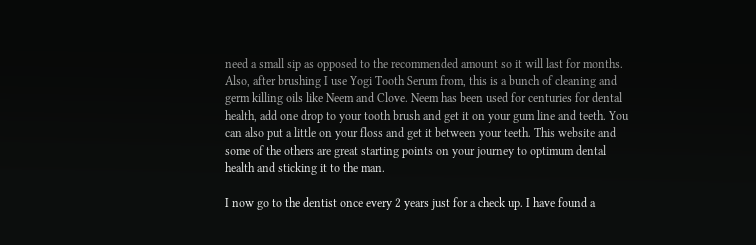need a small sip as opposed to the recommended amount so it will last for months. Also, after brushing I use Yogi Tooth Serum from, this is a bunch of cleaning and germ killing oils like Neem and Clove. Neem has been used for centuries for dental health, add one drop to your tooth brush and get it on your gum line and teeth. You can also put a little on your floss and get it between your teeth. This website and some of the others are great starting points on your journey to optimum dental health and sticking it to the man.

I now go to the dentist once every 2 years just for a check up. I have found a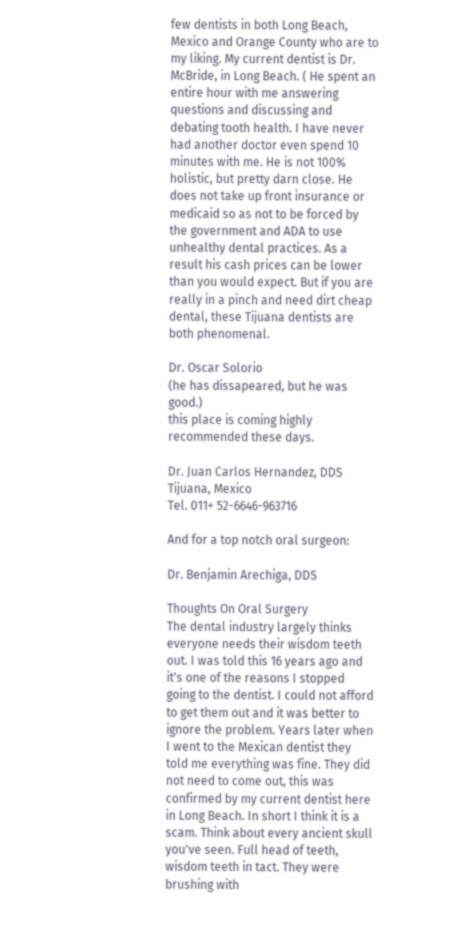few dentists in both Long Beach, Mexico and Orange County who are to my liking. My current dentist is Dr. McBride, in Long Beach. ( He spent an entire hour with me answering questions and discussing and debating tooth health. I have never had another doctor even spend 10 minutes with me. He is not 100% holistic, but pretty darn close. He does not take up front insurance or medicaid so as not to be forced by the government and ADA to use unhealthy dental practices. As a result his cash prices can be lower than you would expect. But if you are really in a pinch and need dirt cheap dental, these Tijuana dentists are both phenomenal.

Dr. Oscar Solorio
(he has dissapeared, but he was good.)
this place is coming highly recommended these days.

Dr. Juan Carlos Hernandez, DDS
Tijuana, Mexico
Tel. 011+ 52-6646-963716

And for a top notch oral surgeon:

Dr. Benjamin Arechiga, DDS

Thoughts On Oral Surgery
The dental industry largely thinks everyone needs their wisdom teeth out. I was told this 16 years ago and it's one of the reasons I stopped going to the dentist. I could not afford to get them out and it was better to ignore the problem. Years later when I went to the Mexican dentist they told me everything was fine. They did not need to come out, this was confirmed by my current dentist here in Long Beach. In short I think it is a scam. Think about every ancient skull you've seen. Full head of teeth, wisdom teeth in tact. They were brushing with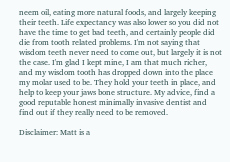neem oil, eating more natural foods, and largely keeping their teeth. Life expectancy was also lower so you did not have the time to get bad teeth, and certainly people did die from tooth related problems. I'm not saying that wisdom teeth never need to come out, but largely it is not the case. I'm glad I kept mine, I am that much richer, and my wisdom tooth has dropped down into the place my molar used to be. They hold your teeth in place, and help to keep your jaws bone structure. My advice, find a good reputable honest minimally invasive dentist and find out if they really need to be removed.

Disclaimer: Matt is a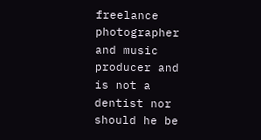freelance photographer and music producer and is not a dentist nor should he be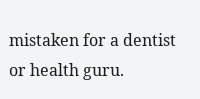mistaken for a dentist or health guru.